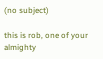(no subject)

this is rob, one of your almighty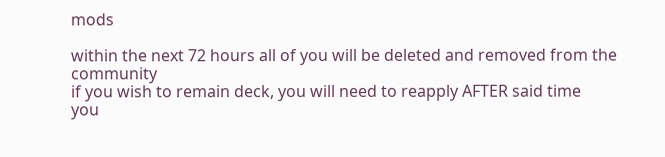mods

within the next 72 hours all of you will be deleted and removed from the community
if you wish to remain deck, you will need to reapply AFTER said time
you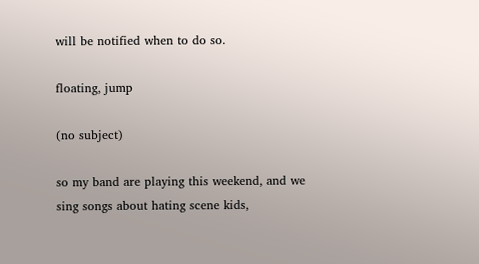will be notified when to do so.

floating, jump

(no subject)

so my band are playing this weekend, and we sing songs about hating scene kids,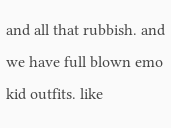and all that rubbish. and we have full blown emo kid outfits. like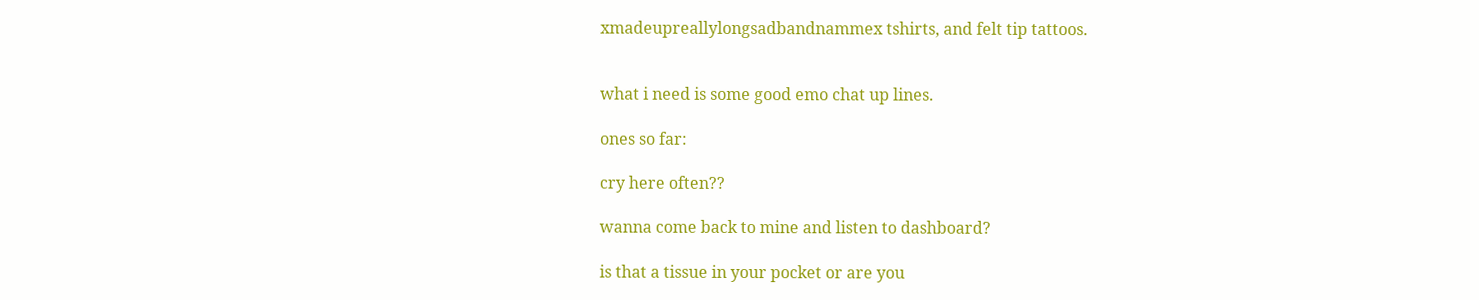xmadeupreallylongsadbandnammex tshirts, and felt tip tattoos.


what i need is some good emo chat up lines.

ones so far:

cry here often??

wanna come back to mine and listen to dashboard?

is that a tissue in your pocket or are you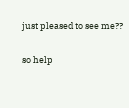just pleased to see me??

so help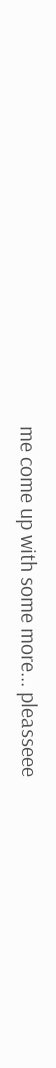me come up with some more... pleasseee